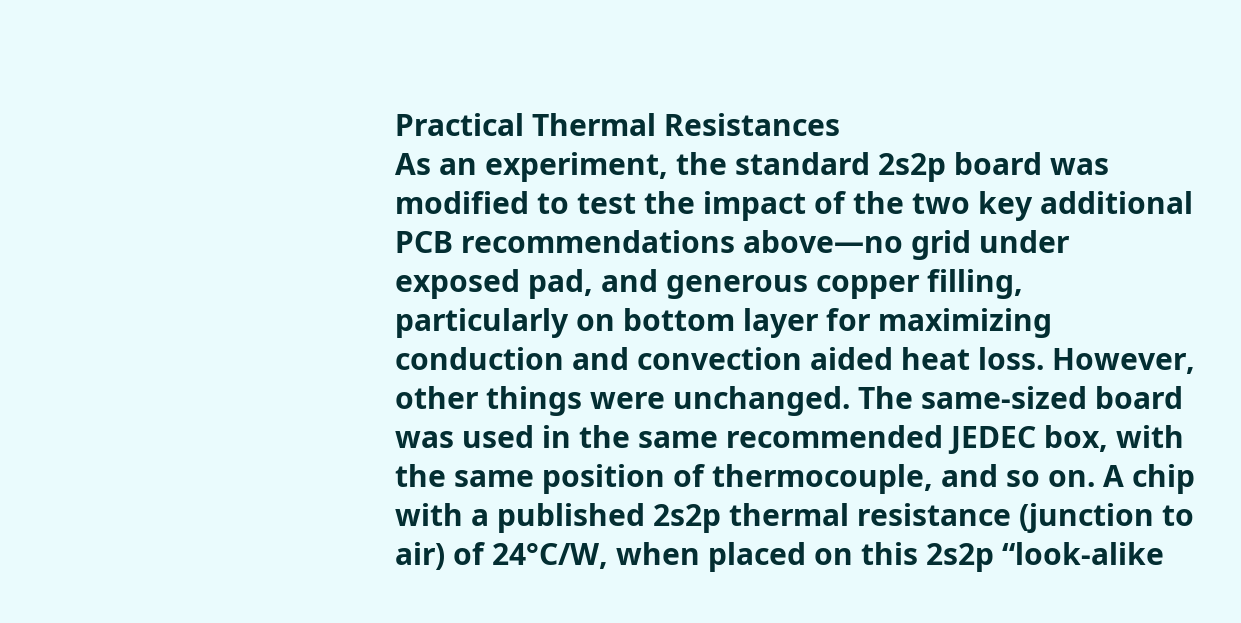Practical Thermal Resistances
As an experiment, the standard 2s2p board was modified to test the impact of the two key additional PCB recommendations above—no grid under exposed pad, and generous copper filling, particularly on bottom layer for maximizing conduction and convection aided heat loss. However, other things were unchanged. The same-sized board was used in the same recommended JEDEC box, with the same position of thermocouple, and so on. A chip with a published 2s2p thermal resistance (junction to air) of 24°C/W, when placed on this 2s2p “look-alike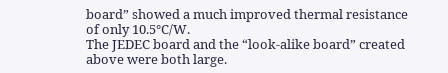board” showed a much improved thermal resistance of only 10.5°C/W.
The JEDEC board and the “look-alike board” created above were both large.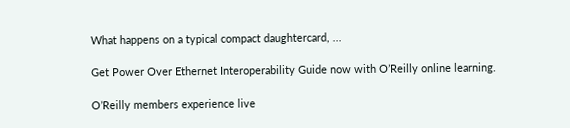What happens on a typical compact daughtercard, ...

Get Power Over Ethernet Interoperability Guide now with O’Reilly online learning.

O’Reilly members experience live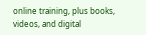online training, plus books, videos, and digital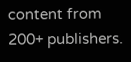content from 200+ publishers.